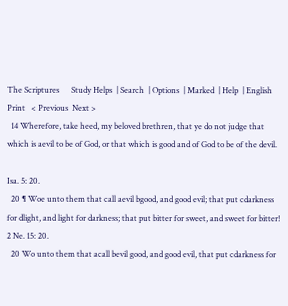The Scriptures      Study Helps  | Search  | Options  | Marked  | Help  | English
Print   < Previous  Next >
  14 Wherefore, take heed, my beloved brethren, that ye do not judge that which is aevil to be of God, or that which is good and of God to be of the devil.

Isa. 5: 20.
  20 ¶ Woe unto them that call aevil bgood, and good evil; that put cdarkness for dlight, and light for darkness; that put bitter for sweet, and sweet for bitter!
2 Ne. 15: 20.
  20 Wo unto them that acall bevil good, and good evil, that put cdarkness for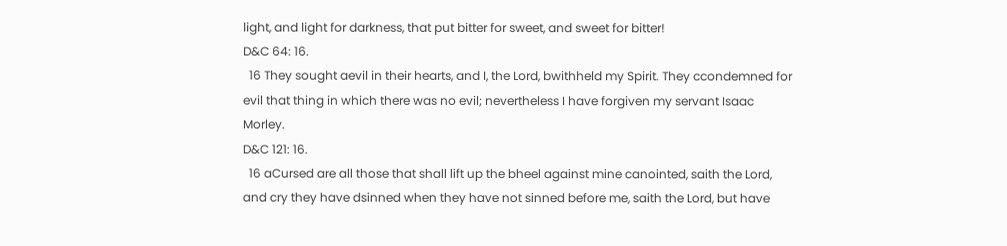light, and light for darkness, that put bitter for sweet, and sweet for bitter!
D&C 64: 16.
  16 They sought aevil in their hearts, and I, the Lord, bwithheld my Spirit. They ccondemned for evil that thing in which there was no evil; nevertheless I have forgiven my servant Isaac Morley.
D&C 121: 16.
  16 aCursed are all those that shall lift up the bheel against mine canointed, saith the Lord, and cry they have dsinned when they have not sinned before me, saith the Lord, but have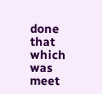done that which was meet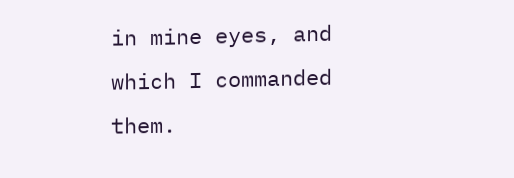in mine eyes, and which I commanded them.